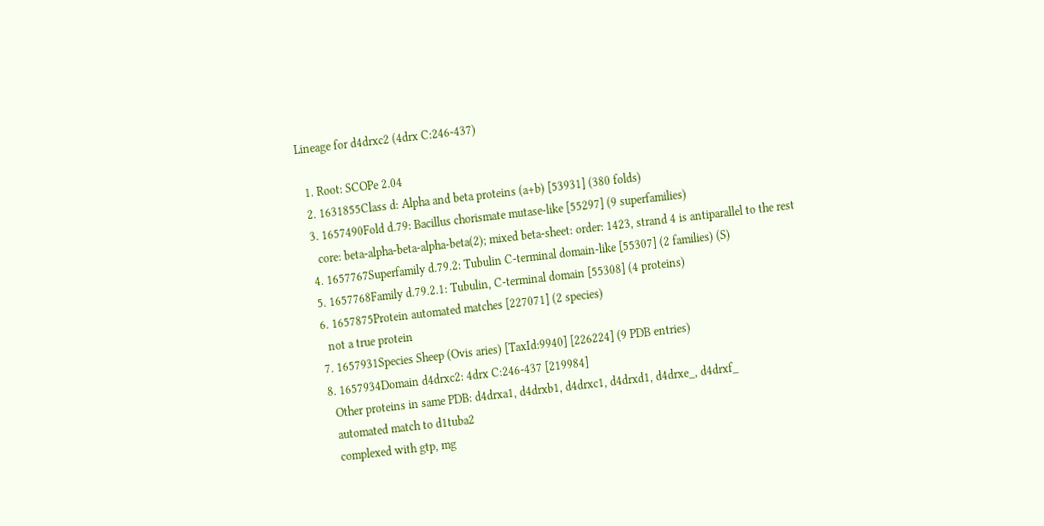Lineage for d4drxc2 (4drx C:246-437)

  1. Root: SCOPe 2.04
  2. 1631855Class d: Alpha and beta proteins (a+b) [53931] (380 folds)
  3. 1657490Fold d.79: Bacillus chorismate mutase-like [55297] (9 superfamilies)
    core: beta-alpha-beta-alpha-beta(2); mixed beta-sheet: order: 1423, strand 4 is antiparallel to the rest
  4. 1657767Superfamily d.79.2: Tubulin C-terminal domain-like [55307] (2 families) (S)
  5. 1657768Family d.79.2.1: Tubulin, C-terminal domain [55308] (4 proteins)
  6. 1657875Protein automated matches [227071] (2 species)
    not a true protein
  7. 1657931Species Sheep (Ovis aries) [TaxId:9940] [226224] (9 PDB entries)
  8. 1657934Domain d4drxc2: 4drx C:246-437 [219984]
    Other proteins in same PDB: d4drxa1, d4drxb1, d4drxc1, d4drxd1, d4drxe_, d4drxf_
    automated match to d1tuba2
    complexed with gtp, mg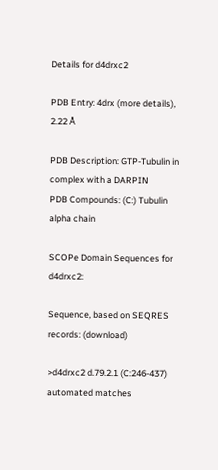Details for d4drxc2

PDB Entry: 4drx (more details), 2.22 Å

PDB Description: GTP-Tubulin in complex with a DARPIN
PDB Compounds: (C:) Tubulin alpha chain

SCOPe Domain Sequences for d4drxc2:

Sequence, based on SEQRES records: (download)

>d4drxc2 d.79.2.1 (C:246-437) automated matches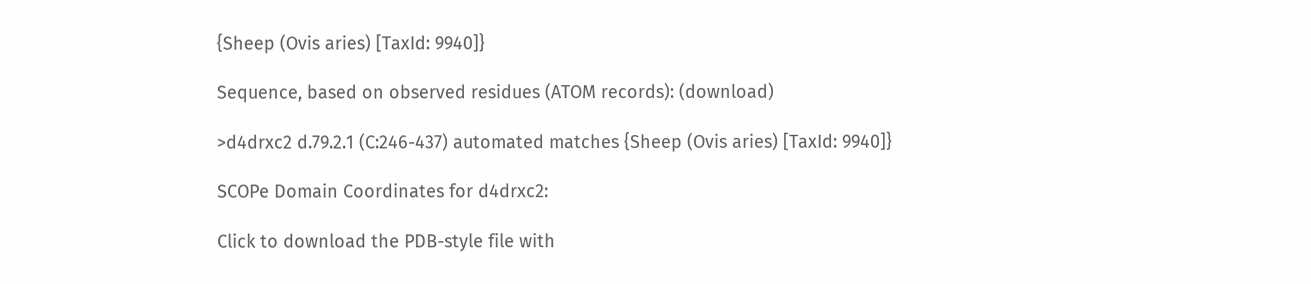{Sheep (Ovis aries) [TaxId: 9940]}

Sequence, based on observed residues (ATOM records): (download)

>d4drxc2 d.79.2.1 (C:246-437) automated matches {Sheep (Ovis aries) [TaxId: 9940]}

SCOPe Domain Coordinates for d4drxc2:

Click to download the PDB-style file with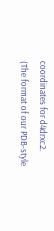coordinates for d4drxc2.
(The format of our PDB-style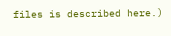files is described here.)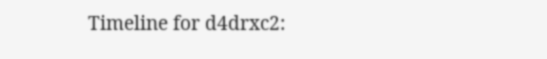Timeline for d4drxc2: